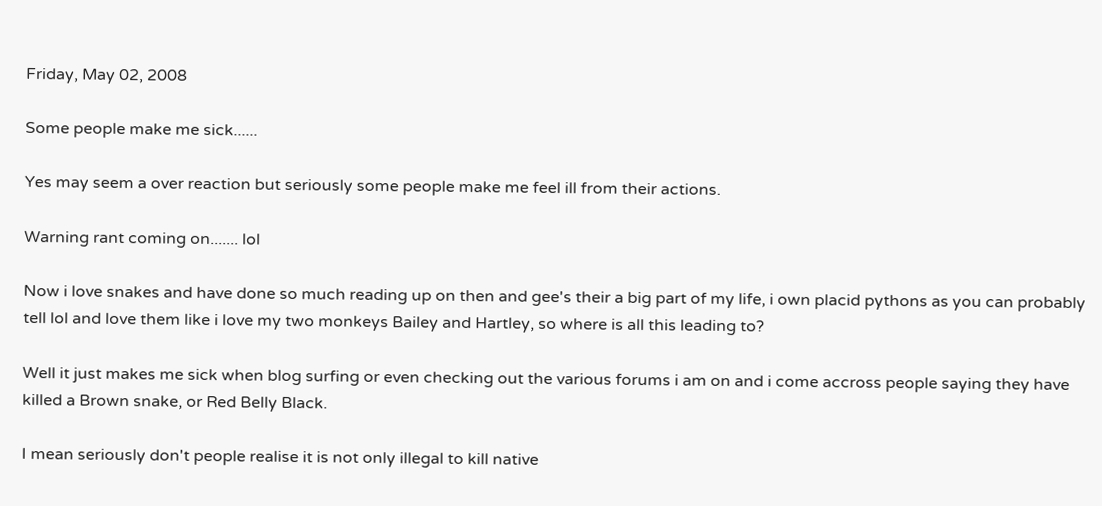Friday, May 02, 2008

Some people make me sick......

Yes may seem a over reaction but seriously some people make me feel ill from their actions.

Warning rant coming on....... lol

Now i love snakes and have done so much reading up on then and gee's their a big part of my life, i own placid pythons as you can probably tell lol and love them like i love my two monkeys Bailey and Hartley, so where is all this leading to?

Well it just makes me sick when blog surfing or even checking out the various forums i am on and i come accross people saying they have killed a Brown snake, or Red Belly Black.

I mean seriously don't people realise it is not only illegal to kill native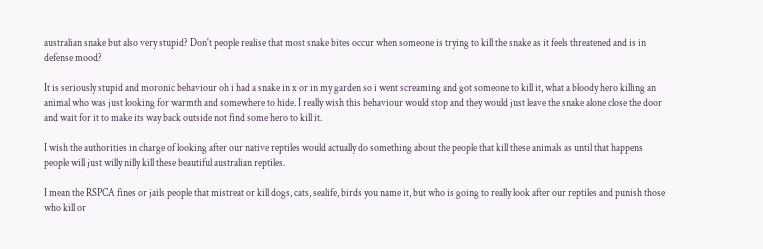australian snake but also very stupid? Don't people realise that most snake bites occur when someone is trying to kill the snake as it feels threatened and is in defense mood?

It is seriously stupid and moronic behaviour oh i had a snake in x or in my garden so i went screaming and got someone to kill it, what a bloody hero killing an animal who was just looking for warmth and somewhere to hide. I really wish this behaviour would stop and they would just leave the snake alone close the door and wait for it to make its way back outside not find some hero to kill it.

I wish the authorities in charge of looking after our native reptiles would actually do something about the people that kill these animals as until that happens people will just willy nilly kill these beautiful australian reptiles.

I mean the RSPCA fines or jails people that mistreat or kill dogs, cats, sealife, birds you name it, but who is going to really look after our reptiles and punish those who kill or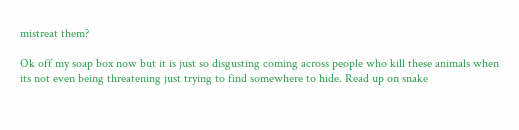mistreat them?

Ok off my soap box now but it is just so disgusting coming across people who kill these animals when its not even being threatening just trying to find somewhere to hide. Read up on snake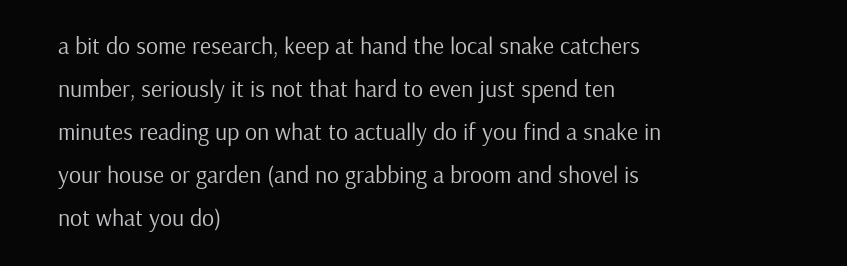a bit do some research, keep at hand the local snake catchers number, seriously it is not that hard to even just spend ten minutes reading up on what to actually do if you find a snake in your house or garden (and no grabbing a broom and shovel is not what you do)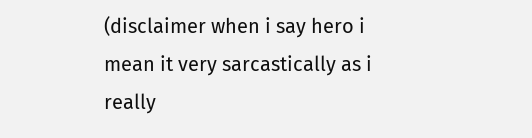(disclaimer when i say hero i mean it very sarcastically as i really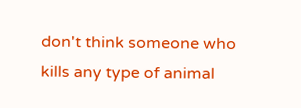don't think someone who kills any type of animal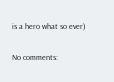is a hero what so ever)

No comments: